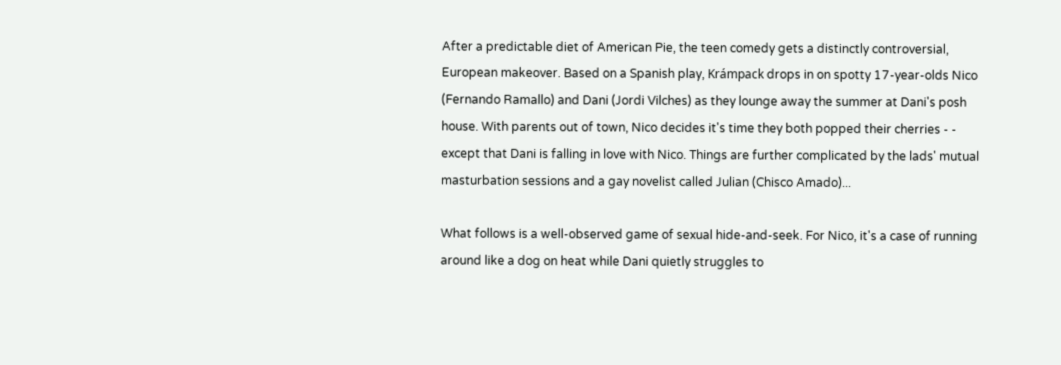After a predictable diet of American Pie, the teen comedy gets a distinctly controversial, European makeover. Based on a Spanish play, Krámpack drops in on spotty 17-year-olds Nico (Fernando Ramallo) and Dani (Jordi Vilches) as they lounge away the summer at Dani's posh house. With parents out of town, Nico decides it's time they both popped their cherries - - except that Dani is falling in love with Nico. Things are further complicated by the lads' mutual masturbation sessions and a gay novelist called Julian (Chisco Amado)...

What follows is a well-observed game of sexual hide-and-seek. For Nico, it's a case of running around like a dog on heat while Dani quietly struggles to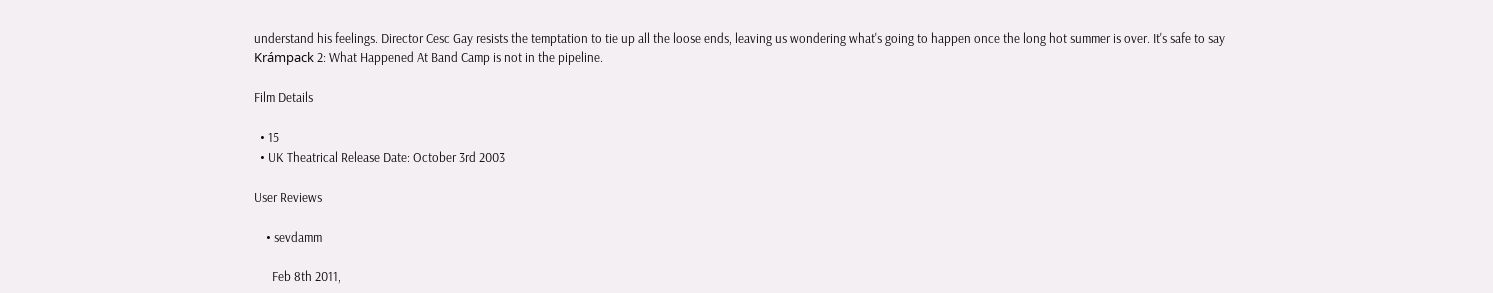understand his feelings. Director Cesc Gay resists the temptation to tie up all the loose ends, leaving us wondering what's going to happen once the long hot summer is over. It's safe to say Krámpack 2: What Happened At Band Camp is not in the pipeline.

Film Details

  • 15
  • UK Theatrical Release Date: October 3rd 2003

User Reviews

    • sevdamm

      Feb 8th 2011,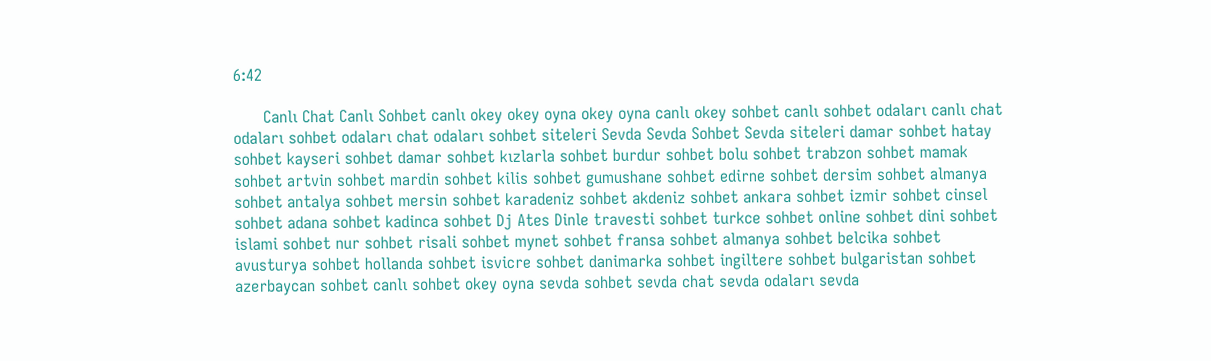6:42

      Canlı Chat Canlı Sohbet canlı okey okey oyna okey oyna canlı okey sohbet canlı sohbet odaları canlı chat odaları sohbet odaları chat odaları sohbet siteleri Sevda Sevda Sohbet Sevda siteleri damar sohbet hatay sohbet kayseri sohbet damar sohbet kızlarla sohbet burdur sohbet bolu sohbet trabzon sohbet mamak sohbet artvin sohbet mardin sohbet kilis sohbet gumushane sohbet edirne sohbet dersim sohbet almanya sohbet antalya sohbet mersin sohbet karadeniz sohbet akdeniz sohbet ankara sohbet izmir sohbet cinsel sohbet adana sohbet kadinca sohbet Dj Ates Dinle travesti sohbet turkce sohbet online sohbet dini sohbet islami sohbet nur sohbet risali sohbet mynet sohbet fransa sohbet almanya sohbet belcika sohbet avusturya sohbet hollanda sohbet isvicre sohbet danimarka sohbet ingiltere sohbet bulgaristan sohbet azerbaycan sohbet canlı sohbet okey oyna sevda sohbet sevda chat sevda odaları sevda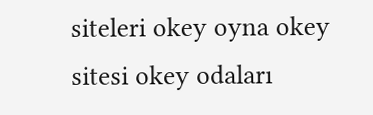siteleri okey oyna okey sitesi okey odaları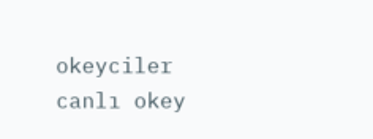okeyciler canlı okey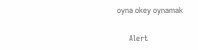oyna okey oynamak

      Alert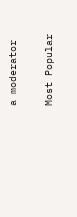a moderator

Most Popular